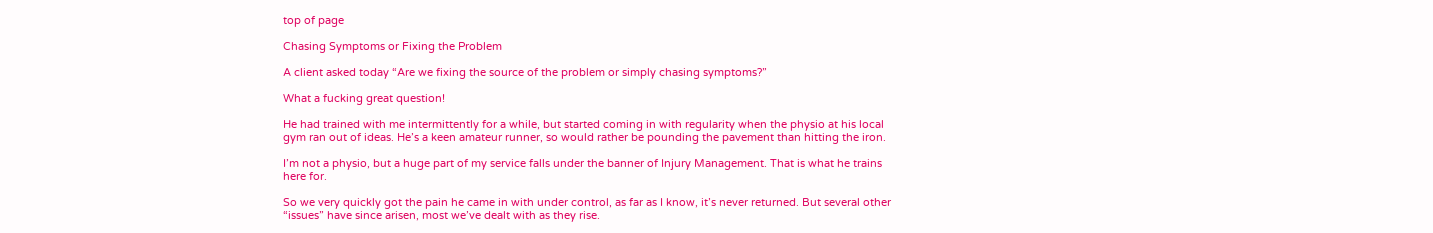top of page

Chasing Symptoms or Fixing the Problem

A client asked today “Are we fixing the source of the problem or simply chasing symptoms?”

What a fucking great question!

He had trained with me intermittently for a while, but started coming in with regularity when the physio at his local gym ran out of ideas. He’s a keen amateur runner, so would rather be pounding the pavement than hitting the iron.

I’m not a physio, but a huge part of my service falls under the banner of Injury Management. That is what he trains here for.

So we very quickly got the pain he came in with under control, as far as I know, it’s never returned. But several other “issues” have since arisen, most we’ve dealt with as they rise.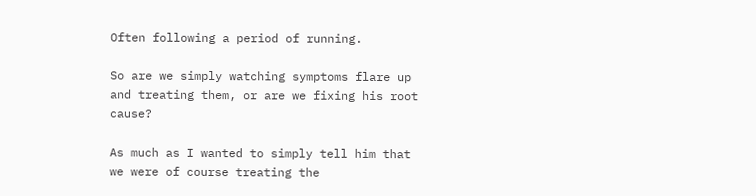Often following a period of running.

So are we simply watching symptoms flare up and treating them, or are we fixing his root cause?

As much as I wanted to simply tell him that we were of course treating the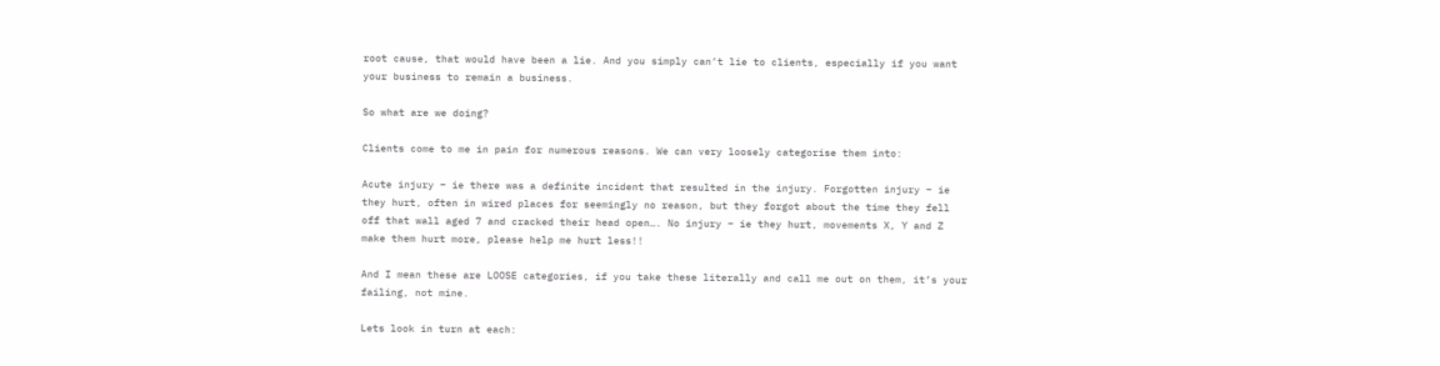root cause, that would have been a lie. And you simply can’t lie to clients, especially if you want your business to remain a business.

So what are we doing?

Clients come to me in pain for numerous reasons. We can very loosely categorise them into:

Acute injury – ie there was a definite incident that resulted in the injury. Forgotten injury – ie they hurt, often in wired places for seemingly no reason, but they forgot about the time they fell off that wall aged 7 and cracked their head open…. No injury – ie they hurt, movements X, Y and Z make them hurt more, please help me hurt less!!

And I mean these are LOOSE categories, if you take these literally and call me out on them, it’s your failing, not mine.

Lets look in turn at each: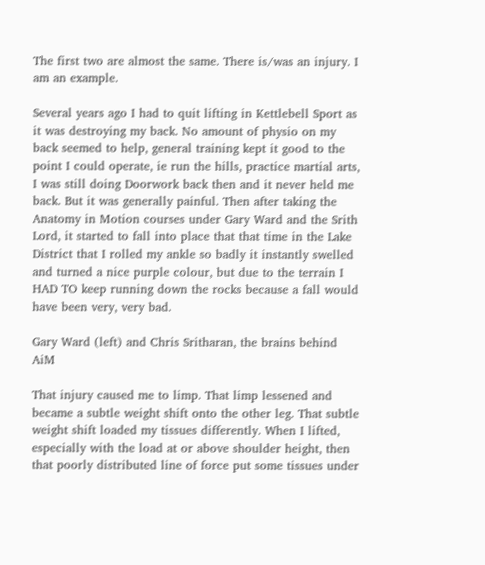The first two are almost the same. There is/was an injury. I am an example.

Several years ago I had to quit lifting in Kettlebell Sport as it was destroying my back. No amount of physio on my back seemed to help, general training kept it good to the point I could operate, ie run the hills, practice martial arts, I was still doing Doorwork back then and it never held me back. But it was generally painful. Then after taking the Anatomy in Motion courses under Gary Ward and the Srith Lord, it started to fall into place that that time in the Lake District that I rolled my ankle so badly it instantly swelled and turned a nice purple colour, but due to the terrain I HAD TO keep running down the rocks because a fall would have been very, very bad.

Gary Ward (left) and Chris Sritharan, the brains behind AiM

That injury caused me to limp. That limp lessened and became a subtle weight shift onto the other leg. That subtle weight shift loaded my tissues differently. When I lifted, especially with the load at or above shoulder height, then that poorly distributed line of force put some tissues under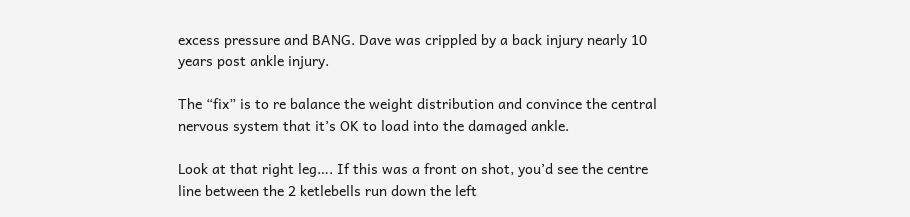excess pressure and BANG. Dave was crippled by a back injury nearly 10 years post ankle injury.

The “fix” is to re balance the weight distribution and convince the central nervous system that it’s OK to load into the damaged ankle.

Look at that right leg…. If this was a front on shot, you’d see the centre line between the 2 ketlebells run down the left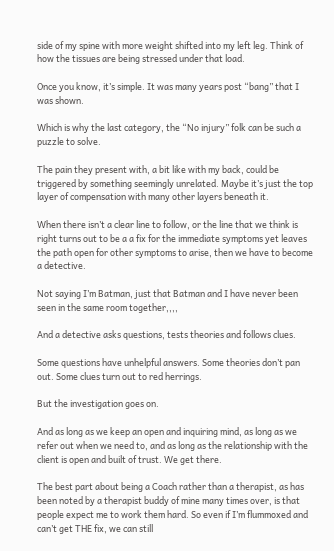side of my spine with more weight shifted into my left leg. Think of how the tissues are being stressed under that load.

Once you know, it’s simple. It was many years post “bang” that I was shown.

Which is why the last category, the “No injury” folk can be such a puzzle to solve.

The pain they present with, a bit like with my back, could be triggered by something seemingly unrelated. Maybe it’s just the top layer of compensation with many other layers beneath it.

When there isn’t a clear line to follow, or the line that we think is right turns out to be a a fix for the immediate symptoms yet leaves the path open for other symptoms to arise, then we have to become a detective.

Not saying I’m Batman, just that Batman and I have never been seen in the same room together,,,,

And a detective asks questions, tests theories and follows clues.

Some questions have unhelpful answers. Some theories don’t pan out. Some clues turn out to red herrings.

But the investigation goes on.

And as long as we keep an open and inquiring mind, as long as we refer out when we need to, and as long as the relationship with the client is open and built of trust. We get there.

The best part about being a Coach rather than a therapist, as has been noted by a therapist buddy of mine many times over, is that people expect me to work them hard. So even if I’m flummoxed and can’t get THE fix, we can still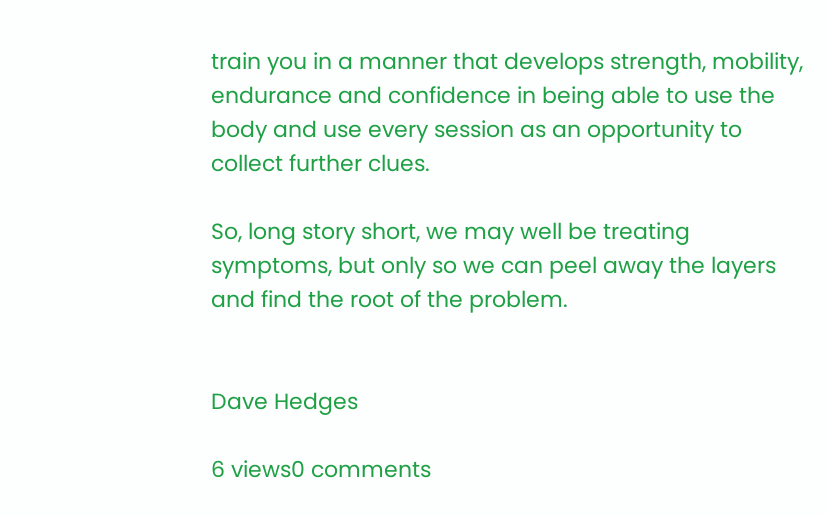train you in a manner that develops strength, mobility, endurance and confidence in being able to use the body and use every session as an opportunity to collect further clues.

So, long story short, we may well be treating symptoms, but only so we can peel away the layers and find the root of the problem.


Dave Hedges

6 views0 comments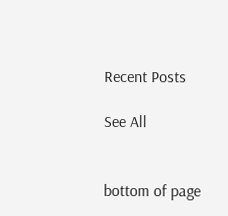Recent Posts

See All


bottom of page